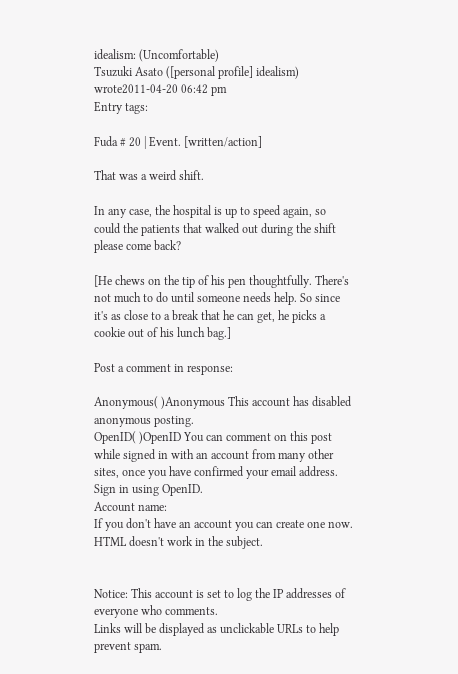idealism: (Uncomfortable)
Tsuzuki Asato ([personal profile] idealism) wrote2011-04-20 06:42 pm
Entry tags:

Fuda # 20 | Event. [written/action]

That was a weird shift.

In any case, the hospital is up to speed again, so could the patients that walked out during the shift please come back?

[He chews on the tip of his pen thoughtfully. There's not much to do until someone needs help. So since it's as close to a break that he can get, he picks a cookie out of his lunch bag.]

Post a comment in response:

Anonymous( )Anonymous This account has disabled anonymous posting.
OpenID( )OpenID You can comment on this post while signed in with an account from many other sites, once you have confirmed your email address. Sign in using OpenID.
Account name:
If you don't have an account you can create one now.
HTML doesn't work in the subject.


Notice: This account is set to log the IP addresses of everyone who comments.
Links will be displayed as unclickable URLs to help prevent spam.